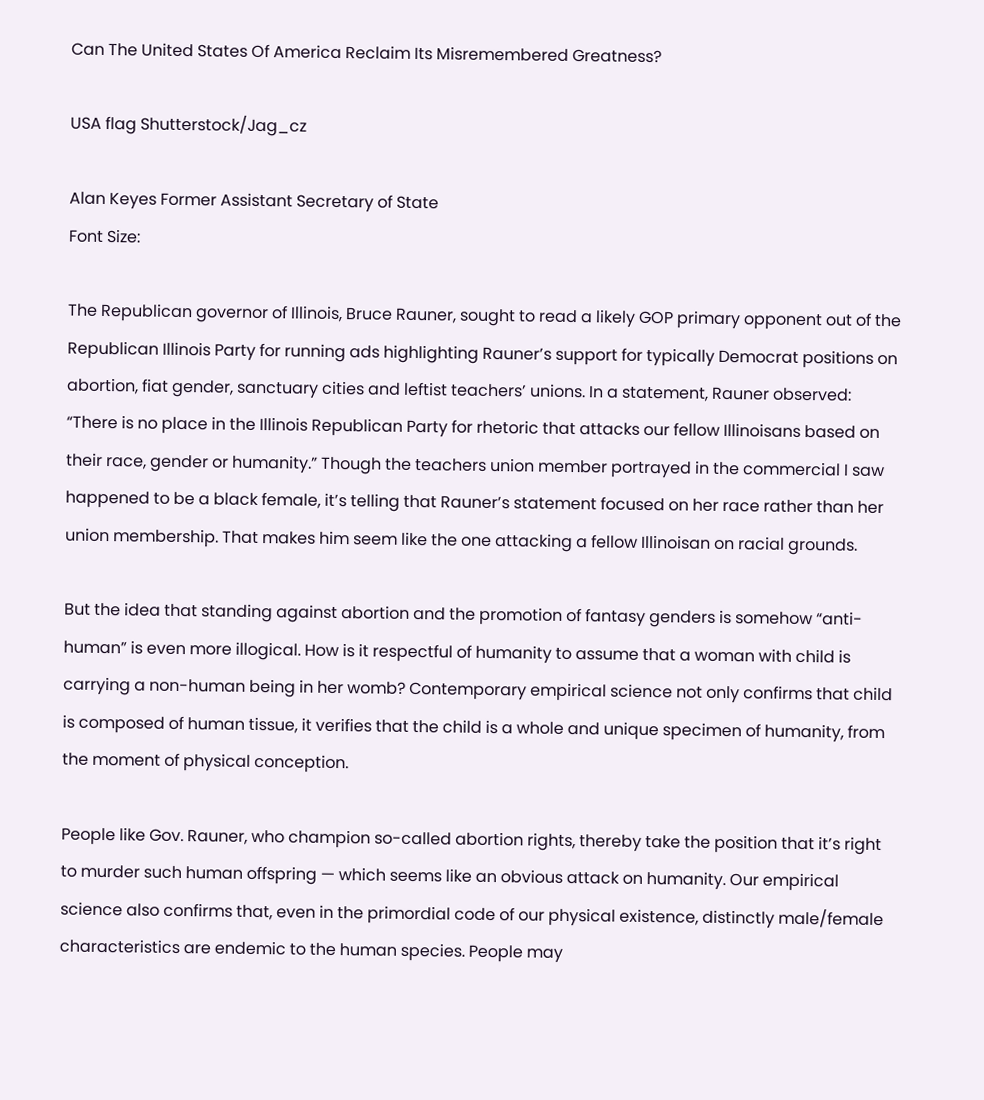Can The United States Of America Reclaim Its Misremembered Greatness?

USA flag Shutterstock/Jag_cz

Alan Keyes Former Assistant Secretary of State
Font Size:

The Republican governor of Illinois, Bruce Rauner, sought to read a likely GOP primary opponent out of the Republican Illinois Party for running ads highlighting Rauner’s support for typically Democrat positions on abortion, fiat gender, sanctuary cities and leftist teachers’ unions. In a statement, Rauner observed: “There is no place in the Illinois Republican Party for rhetoric that attacks our fellow Illinoisans based on their race, gender or humanity.” Though the teachers union member portrayed in the commercial I saw happened to be a black female, it’s telling that Rauner’s statement focused on her race rather than her union membership. That makes him seem like the one attacking a fellow Illinoisan on racial grounds.

But the idea that standing against abortion and the promotion of fantasy genders is somehow “anti-human” is even more illogical. How is it respectful of humanity to assume that a woman with child is carrying a non-human being in her womb? Contemporary empirical science not only confirms that child is composed of human tissue, it verifies that the child is a whole and unique specimen of humanity, from the moment of physical conception.

People like Gov. Rauner, who champion so-called abortion rights, thereby take the position that it’s right to murder such human offspring — which seems like an obvious attack on humanity. Our empirical science also confirms that, even in the primordial code of our physical existence, distinctly male/female characteristics are endemic to the human species. People may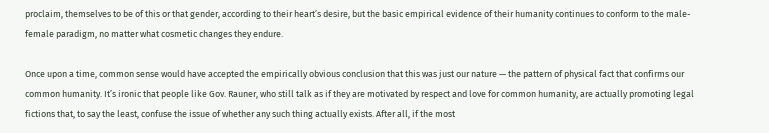proclaim, themselves to be of this or that gender, according to their heart’s desire, but the basic empirical evidence of their humanity continues to conform to the male-female paradigm, no matter what cosmetic changes they endure.

Once upon a time, common sense would have accepted the empirically obvious conclusion that this was just our nature — the pattern of physical fact that confirms our common humanity. It’s ironic that people like Gov. Rauner, who still talk as if they are motivated by respect and love for common humanity, are actually promoting legal fictions that, to say the least, confuse the issue of whether any such thing actually exists. After all, if the most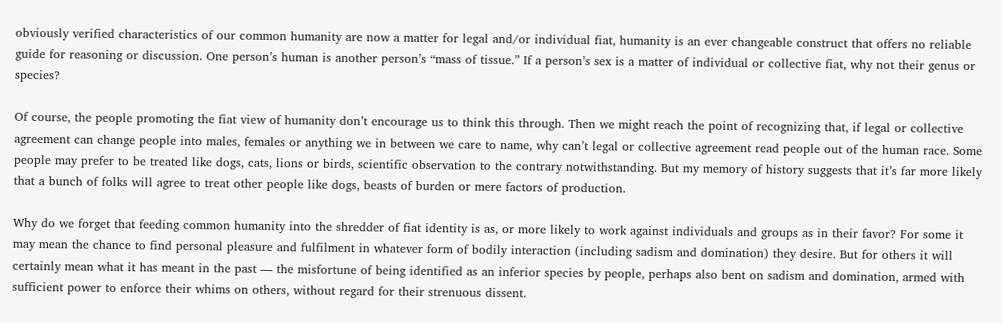obviously verified characteristics of our common humanity are now a matter for legal and/or individual fiat, humanity is an ever changeable construct that offers no reliable guide for reasoning or discussion. One person’s human is another person’s “mass of tissue.” If a person’s sex is a matter of individual or collective fiat, why not their genus or species?

Of course, the people promoting the fiat view of humanity don’t encourage us to think this through. Then we might reach the point of recognizing that, if legal or collective agreement can change people into males, females or anything we in between we care to name, why can’t legal or collective agreement read people out of the human race. Some people may prefer to be treated like dogs, cats, lions or birds, scientific observation to the contrary notwithstanding. But my memory of history suggests that it’s far more likely that a bunch of folks will agree to treat other people like dogs, beasts of burden or mere factors of production.

Why do we forget that feeding common humanity into the shredder of fiat identity is as, or more likely to work against individuals and groups as in their favor? For some it may mean the chance to find personal pleasure and fulfilment in whatever form of bodily interaction (including sadism and domination) they desire. But for others it will certainly mean what it has meant in the past — the misfortune of being identified as an inferior species by people, perhaps also bent on sadism and domination, armed with sufficient power to enforce their whims on others, without regard for their strenuous dissent.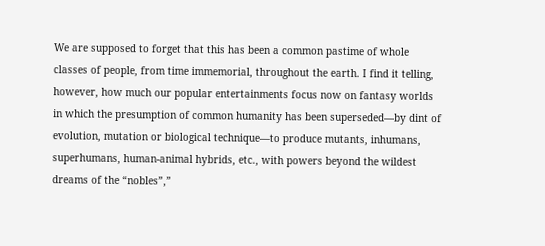We are supposed to forget that this has been a common pastime of whole classes of people, from time immemorial, throughout the earth. I find it telling, however, how much our popular entertainments focus now on fantasy worlds in which the presumption of common humanity has been superseded—by dint of evolution, mutation or biological technique—to produce mutants, inhumans, superhumans, human-animal hybrids, etc., with powers beyond the wildest dreams of the “nobles”,”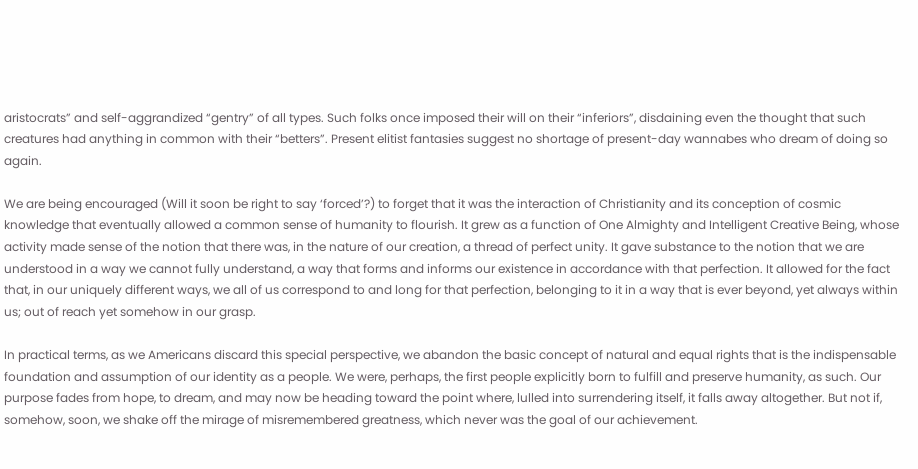aristocrats” and self-aggrandized “gentry” of all types. Such folks once imposed their will on their “inferiors”, disdaining even the thought that such creatures had anything in common with their “betters”. Present elitist fantasies suggest no shortage of present-day wannabes who dream of doing so again.

We are being encouraged (Will it soon be right to say ‘forced’?) to forget that it was the interaction of Christianity and its conception of cosmic knowledge that eventually allowed a common sense of humanity to flourish. It grew as a function of One Almighty and Intelligent Creative Being, whose activity made sense of the notion that there was, in the nature of our creation, a thread of perfect unity. It gave substance to the notion that we are understood in a way we cannot fully understand, a way that forms and informs our existence in accordance with that perfection. It allowed for the fact that, in our uniquely different ways, we all of us correspond to and long for that perfection, belonging to it in a way that is ever beyond, yet always within us; out of reach yet somehow in our grasp.

In practical terms, as we Americans discard this special perspective, we abandon the basic concept of natural and equal rights that is the indispensable foundation and assumption of our identity as a people. We were, perhaps, the first people explicitly born to fulfill and preserve humanity, as such. Our purpose fades from hope, to dream, and may now be heading toward the point where, lulled into surrendering itself, it falls away altogether. But not if, somehow, soon, we shake off the mirage of misremembered greatness, which never was the goal of our achievement.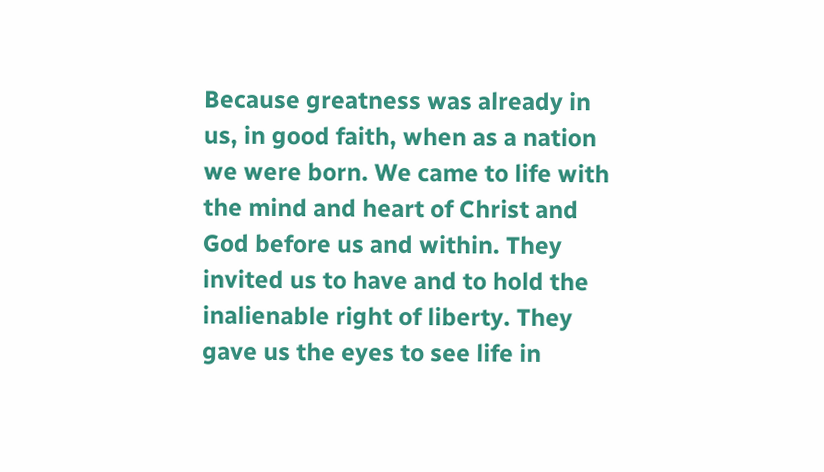Because greatness was already in us, in good faith, when as a nation we were born. We came to life with the mind and heart of Christ and God before us and within. They invited us to have and to hold the inalienable right of liberty. They gave us the eyes to see life in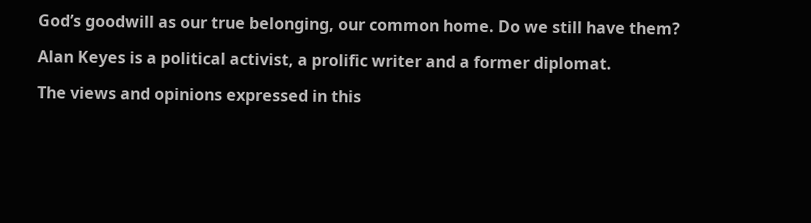God’s goodwill as our true belonging, our common home. Do we still have them?

Alan Keyes is a political activist, a prolific writer and a former diplomat.

The views and opinions expressed in this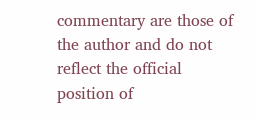commentary are those of the author and do not reflect the official position of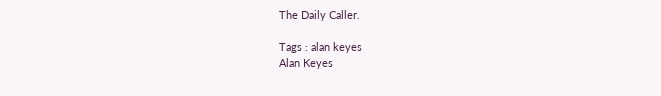The Daily Caller.

Tags : alan keyes
Alan Keyes